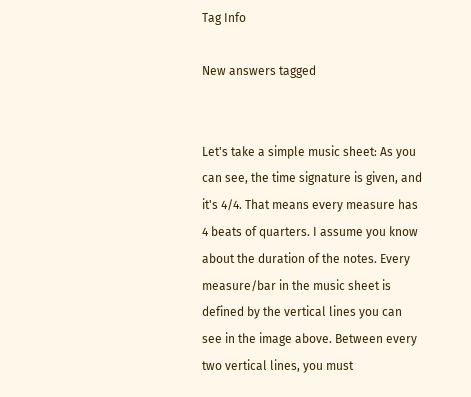Tag Info

New answers tagged


Let's take a simple music sheet: As you can see, the time signature is given, and it's 4/4. That means every measure has 4 beats of quarters. I assume you know about the duration of the notes. Every measure/bar in the music sheet is defined by the vertical lines you can see in the image above. Between every two vertical lines, you must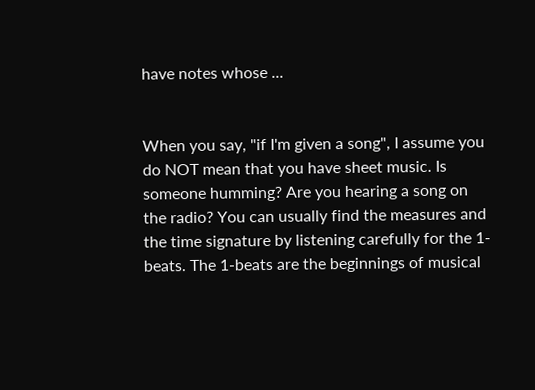have notes whose ...


When you say, "if I'm given a song", I assume you do NOT mean that you have sheet music. Is someone humming? Are you hearing a song on the radio? You can usually find the measures and the time signature by listening carefully for the 1-beats. The 1-beats are the beginnings of musical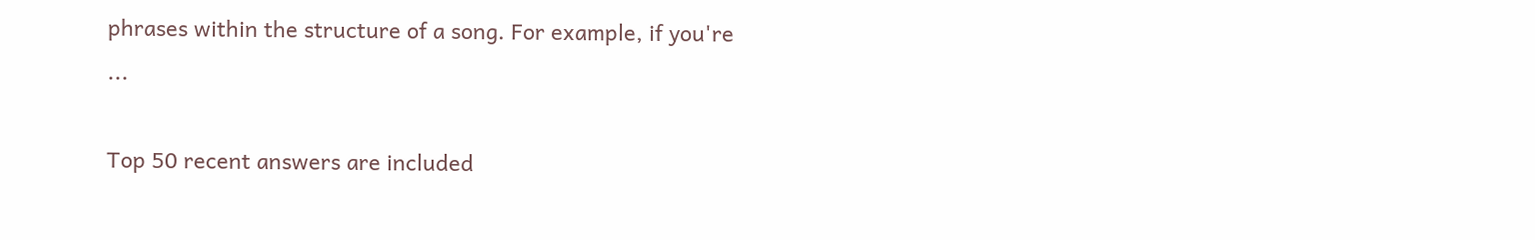phrases within the structure of a song. For example, if you're ...

Top 50 recent answers are included